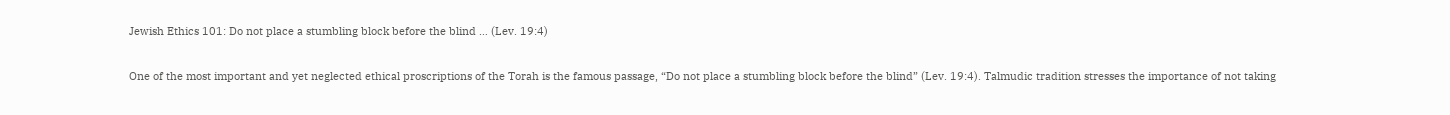Jewish Ethics 101: Do not place a stumbling block before the blind … (Lev. 19:4)

One of the most important and yet neglected ethical proscriptions of the Torah is the famous passage, “Do not place a stumbling block before the blind” (Lev. 19:4). Talmudic tradition stresses the importance of not taking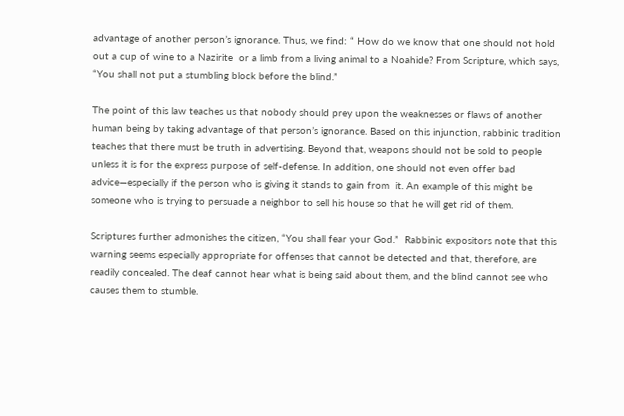advantage of another person’s ignorance. Thus, we find: “ How do we know that one should not hold out a cup of wine to a Nazirite  or a limb from a living animal to a Noahide? From Scripture, which says, “You shall not put a stumbling block before the blind.”

The point of this law teaches us that nobody should prey upon the weaknesses or flaws of another human being by taking advantage of that person’s ignorance. Based on this injunction, rabbinic tradition teaches that there must be truth in advertising. Beyond that, weapons should not be sold to people unless it is for the express purpose of self-defense. In addition, one should not even offer bad advice—especially if the person who is giving it stands to gain from  it. An example of this might be someone who is trying to persuade a neighbor to sell his house so that he will get rid of them.

Scriptures further admonishes the citizen, “You shall fear your God.”  Rabbinic expositors note that this warning seems especially appropriate for offenses that cannot be detected and that, therefore, are readily concealed. The deaf cannot hear what is being said about them, and the blind cannot see who causes them to stumble.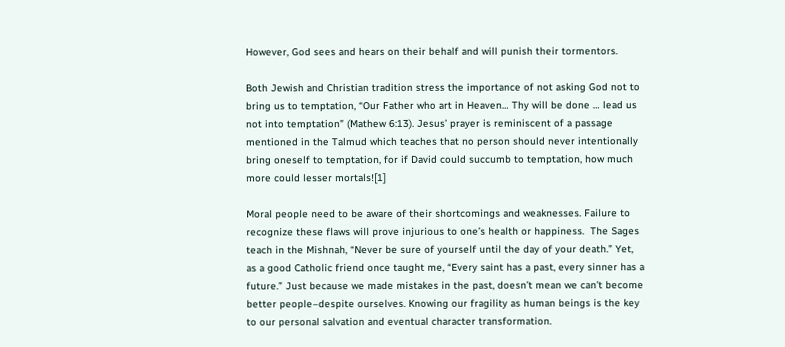However, God sees and hears on their behalf and will punish their tormentors.

Both Jewish and Christian tradition stress the importance of not asking God not to bring us to temptation, “Our Father who art in Heaven… Thy will be done … lead us not into temptation” (Mathew 6:13). Jesus’ prayer is reminiscent of a passage mentioned in the Talmud which teaches that no person should never intentionally bring oneself to temptation, for if David could succumb to temptation, how much more could lesser mortals![1]

Moral people need to be aware of their shortcomings and weaknesses. Failure to recognize these flaws will prove injurious to one’s health or happiness.  The Sages teach in the Mishnah, “Never be sure of yourself until the day of your death.” Yet, as a good Catholic friend once taught me, “Every saint has a past, every sinner has a future.” Just because we made mistakes in the past, doesn’t mean we can’t become better people–despite ourselves. Knowing our fragility as human beings is the key to our personal salvation and eventual character transformation.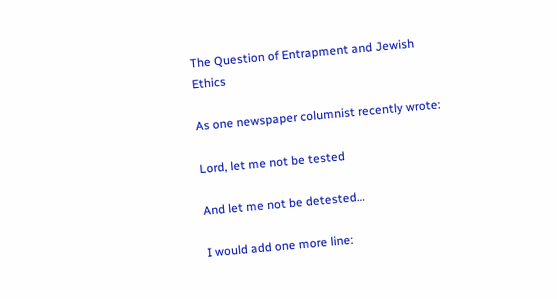The Question of Entrapment and Jewish Ethics

As one newspaper columnist recently wrote:

Lord, let me not be tested

And let me not be detested…

I would add one more line: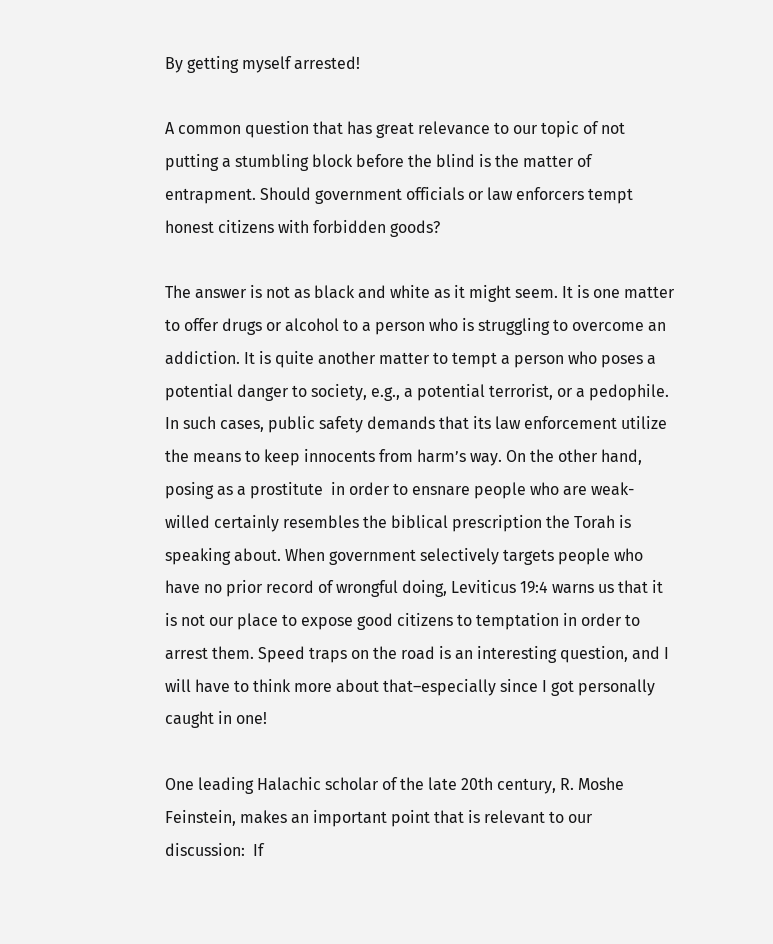By getting myself arrested!

A common question that has great relevance to our topic of not putting a stumbling block before the blind is the matter of entrapment. Should government officials or law enforcers tempt honest citizens with forbidden goods?

The answer is not as black and white as it might seem. It is one matter to offer drugs or alcohol to a person who is struggling to overcome an addiction. It is quite another matter to tempt a person who poses a potential danger to society, e.g., a potential terrorist, or a pedophile. In such cases, public safety demands that its law enforcement utilize the means to keep innocents from harm’s way. On the other hand, posing as a prostitute  in order to ensnare people who are weak-willed certainly resembles the biblical prescription the Torah is speaking about. When government selectively targets people who have no prior record of wrongful doing, Leviticus 19:4 warns us that it is not our place to expose good citizens to temptation in order to arrest them. Speed traps on the road is an interesting question, and I will have to think more about that–especially since I got personally caught in one!

One leading Halachic scholar of the late 20th century, R. Moshe Feinstein, makes an important point that is relevant to our discussion:  If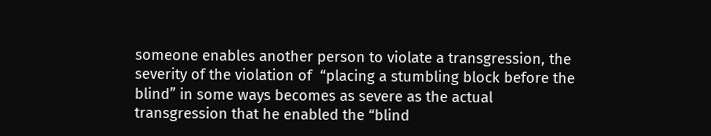someone enables another person to violate a transgression, the severity of the violation of  “placing a stumbling block before the blind” in some ways becomes as severe as the actual transgression that he enabled the “blind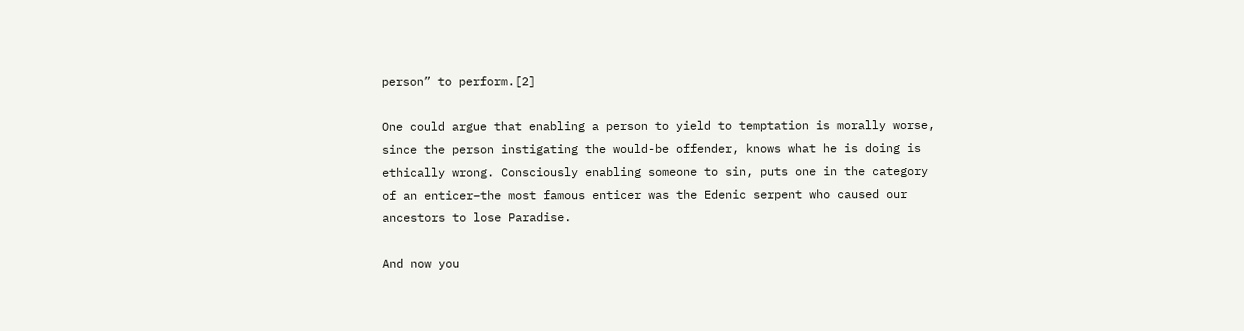person” to perform.[2]

One could argue that enabling a person to yield to temptation is morally worse, since the person instigating the would-be offender, knows what he is doing is ethically wrong. Consciously enabling someone to sin, puts one in the category of an enticer–the most famous enticer was the Edenic serpent who caused our ancestors to lose Paradise.

And now you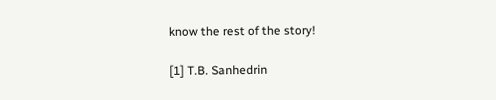know the rest of the story!

[1] T.B. Sanhedrin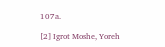107a.

[2] Igrot Moshe, Yoreh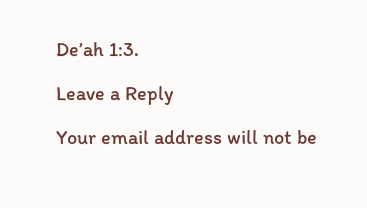De’ah 1:3.

Leave a Reply

Your email address will not be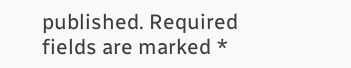published. Required fields are marked *